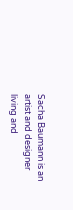Sacha Baumann is an artist and designer living and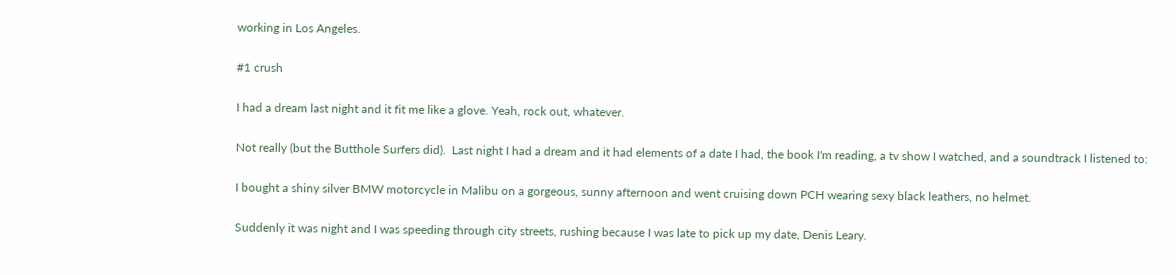working in Los Angeles.

#1 crush

I had a dream last night and it fit me like a glove. Yeah, rock out, whatever.

Not really (but the Butthole Surfers did).  Last night I had a dream and it had elements of a date I had, the book I'm reading, a tv show I watched, and a soundtrack I listened to:

I bought a shiny silver BMW motorcycle in Malibu on a gorgeous, sunny afternoon and went cruising down PCH wearing sexy black leathers, no helmet.

Suddenly it was night and I was speeding through city streets, rushing because I was late to pick up my date, Denis Leary.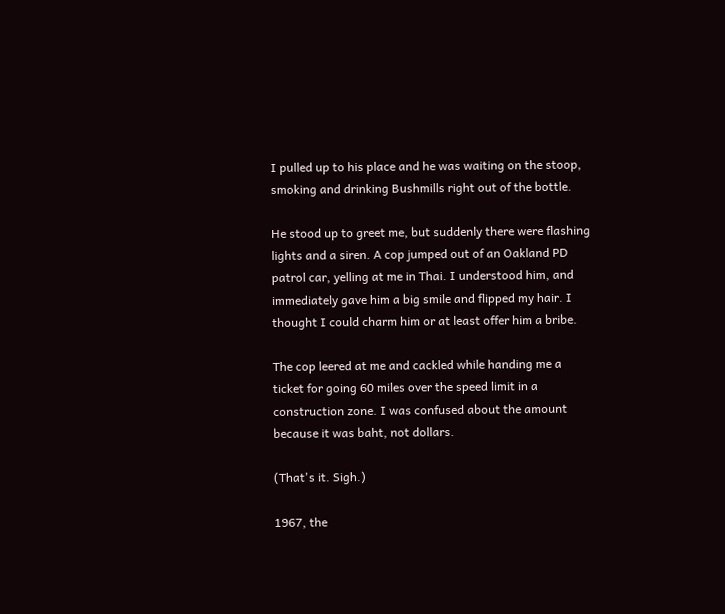I pulled up to his place and he was waiting on the stoop, smoking and drinking Bushmills right out of the bottle.

He stood up to greet me, but suddenly there were flashing lights and a siren. A cop jumped out of an Oakland PD patrol car, yelling at me in Thai. I understood him, and immediately gave him a big smile and flipped my hair. I thought I could charm him or at least offer him a bribe.

The cop leered at me and cackled while handing me a ticket for going 60 miles over the speed limit in a construction zone. I was confused about the amount because it was baht, not dollars.

(That's it. Sigh.)

1967, the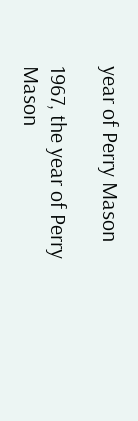year of Perry Mason

1967, the year of Perry Mason